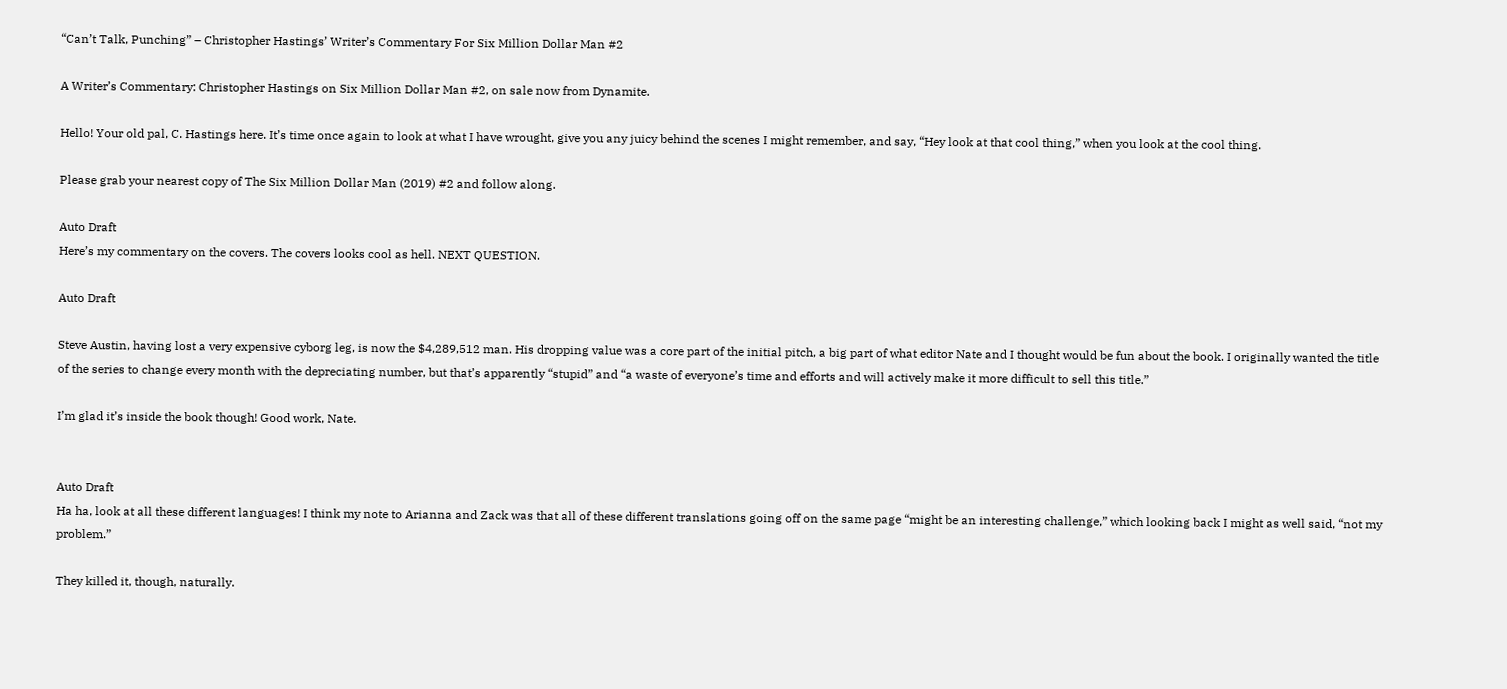“Can’t Talk, Punching” – Christopher Hastings’ Writer’s Commentary For Six Million Dollar Man #2

A Writer’s Commentary: Christopher Hastings on Six Million Dollar Man #2, on sale now from Dynamite.

Hello! Your old pal, C. Hastings here. It’s time once again to look at what I have wrought, give you any juicy behind the scenes I might remember, and say, “Hey look at that cool thing,” when you look at the cool thing.

Please grab your nearest copy of The Six Million Dollar Man (2019) #2 and follow along.

Auto Draft
Here’s my commentary on the covers. The covers looks cool as hell. NEXT QUESTION.

Auto Draft

Steve Austin, having lost a very expensive cyborg leg, is now the $4,289,512 man. His dropping value was a core part of the initial pitch, a big part of what editor Nate and I thought would be fun about the book. I originally wanted the title of the series to change every month with the depreciating number, but that’s apparently “stupid” and “a waste of everyone’s time and efforts and will actively make it more difficult to sell this title.”

I’m glad it’s inside the book though! Good work, Nate.


Auto Draft
Ha ha, look at all these different languages! I think my note to Arianna and Zack was that all of these different translations going off on the same page “might be an interesting challenge,” which looking back I might as well said, “not my problem.”

They killed it, though, naturally.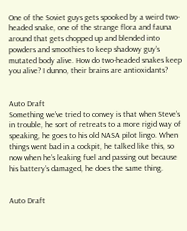One of the Soviet guys gets spooked by a weird two-headed snake, one of the strange flora and fauna around that gets chopped up and blended into powders and smoothies to keep shadowy guy’s mutated body alive. How do two-headed snakes keep you alive? I dunno, their brains are antioxidants?


Auto Draft
Something we’ve tried to convey is that when Steve’s in trouble, he sort of retreats to a more rigid way of speaking, he goes to his old NASA pilot lingo. When things went bad in a cockpit, he talked like this, so now when he’s leaking fuel and passing out because his battery’s damaged, he does the same thing.


Auto Draft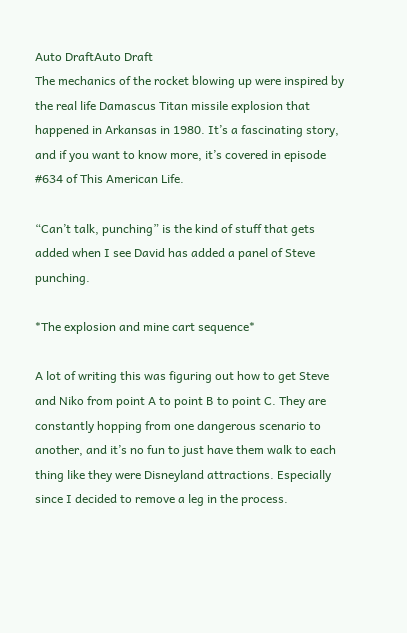Auto DraftAuto Draft
The mechanics of the rocket blowing up were inspired by the real life Damascus Titan missile explosion that happened in Arkansas in 1980. It’s a fascinating story, and if you want to know more, it’s covered in episode #634 of This American Life.

“Can’t talk, punching” is the kind of stuff that gets added when I see David has added a panel of Steve punching.

*The explosion and mine cart sequence*

A lot of writing this was figuring out how to get Steve and Niko from point A to point B to point C. They are constantly hopping from one dangerous scenario to another, and it’s no fun to just have them walk to each thing like they were Disneyland attractions. Especially since I decided to remove a leg in the process.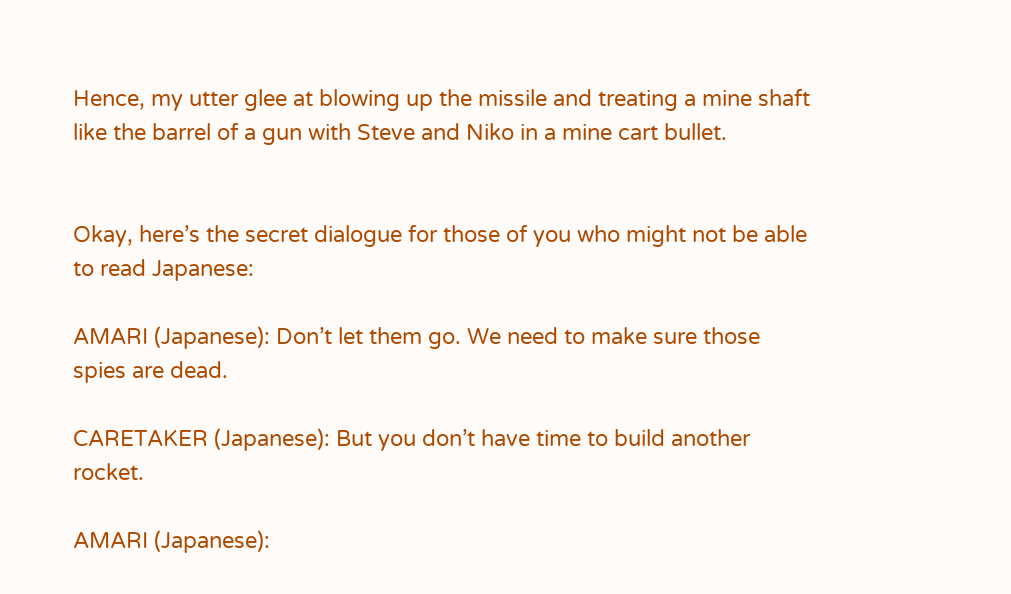Hence, my utter glee at blowing up the missile and treating a mine shaft like the barrel of a gun with Steve and Niko in a mine cart bullet.


Okay, here’s the secret dialogue for those of you who might not be able to read Japanese:

AMARI (Japanese): Don’t let them go. We need to make sure those spies are dead.

CARETAKER (Japanese): But you don’t have time to build another rocket.

AMARI (Japanese):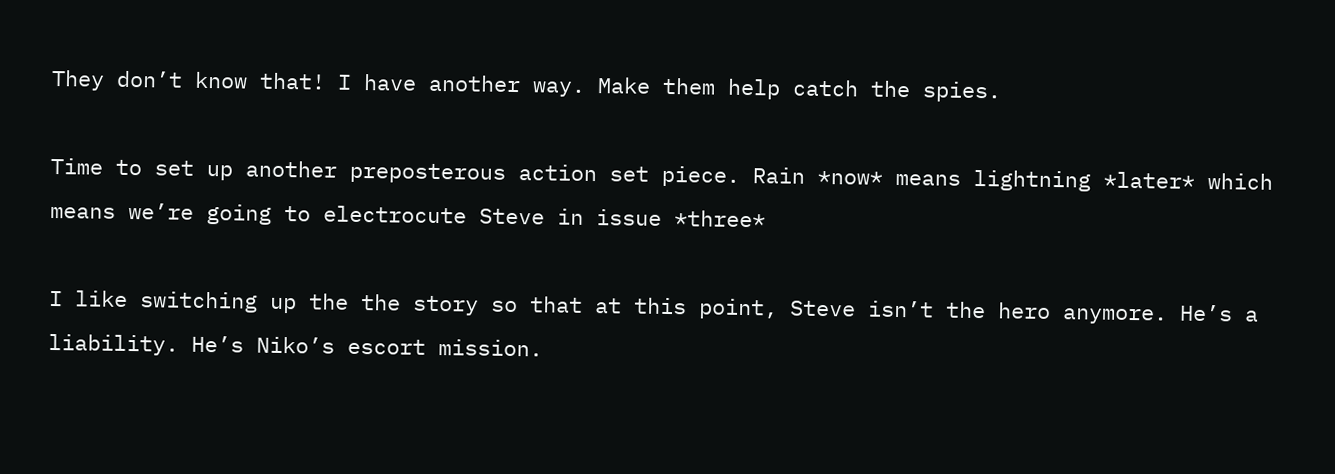They don’t know that! I have another way. Make them help catch the spies.

Time to set up another preposterous action set piece. Rain *now* means lightning *later* which means we’re going to electrocute Steve in issue *three*

I like switching up the the story so that at this point, Steve isn’t the hero anymore. He’s a liability. He’s Niko’s escort mission.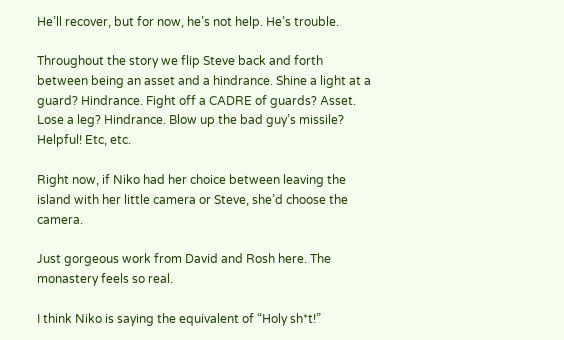He’ll recover, but for now, he’s not help. He’s trouble.

Throughout the story we flip Steve back and forth between being an asset and a hindrance. Shine a light at a guard? Hindrance. Fight off a CADRE of guards? Asset. Lose a leg? Hindrance. Blow up the bad guy’s missile? Helpful! Etc, etc.

Right now, if Niko had her choice between leaving the island with her little camera or Steve, she’d choose the camera.

Just gorgeous work from David and Rosh here. The monastery feels so real.

I think Niko is saying the equivalent of “Holy sh*t!”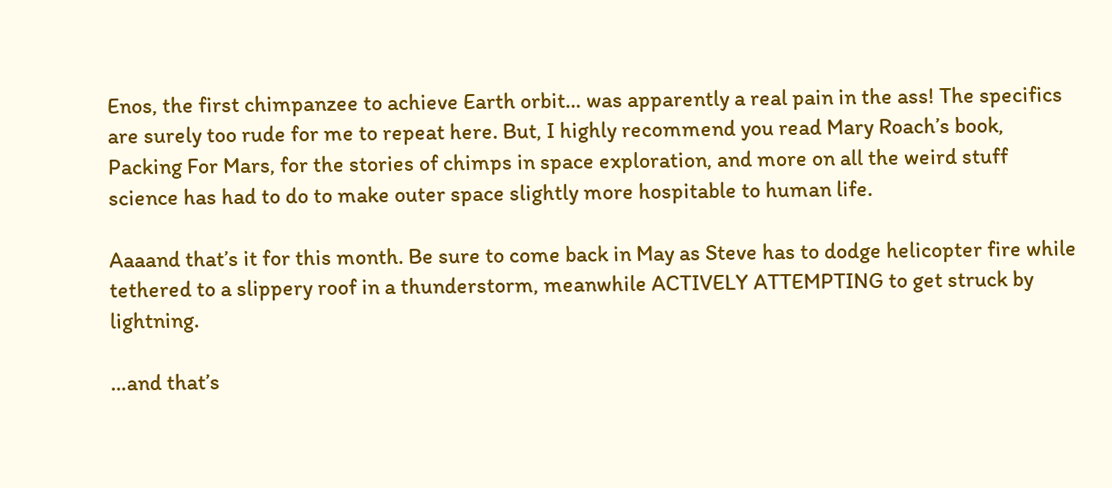Enos, the first chimpanzee to achieve Earth orbit… was apparently a real pain in the ass! The specifics are surely too rude for me to repeat here. But, I highly recommend you read Mary Roach’s book, Packing For Mars, for the stories of chimps in space exploration, and more on all the weird stuff science has had to do to make outer space slightly more hospitable to human life.

Aaaand that’s it for this month. Be sure to come back in May as Steve has to dodge helicopter fire while tethered to a slippery roof in a thunderstorm, meanwhile ACTIVELY ATTEMPTING to get struck by lightning.

…and that’s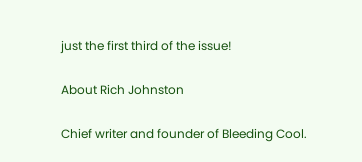just the first third of the issue!

About Rich Johnston

Chief writer and founder of Bleeding Cool.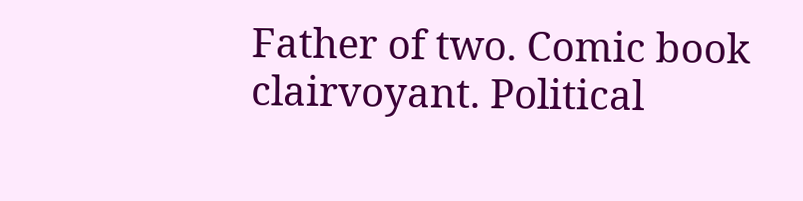Father of two. Comic book clairvoyant. Political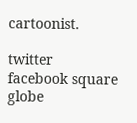cartoonist.

twitter   facebook square   globe